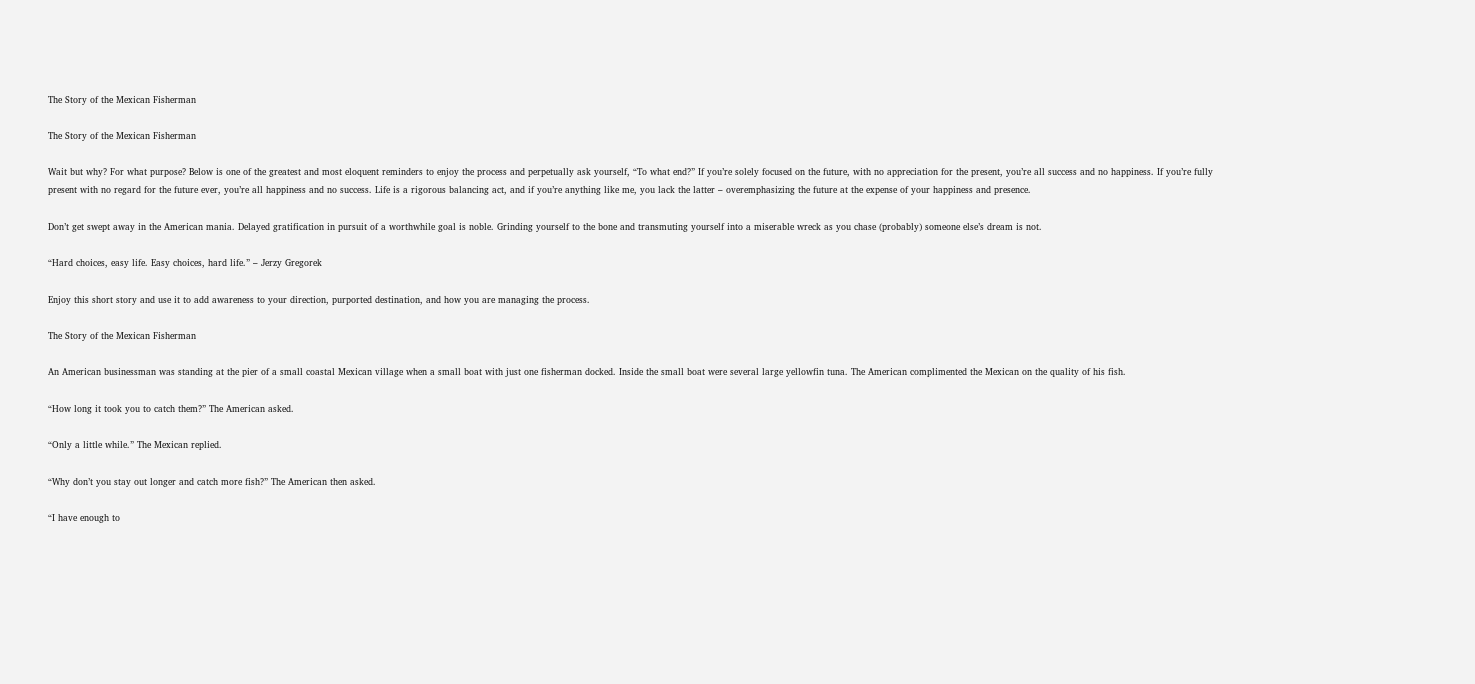The Story of the Mexican Fisherman

The Story of the Mexican Fisherman

Wait but why? For what purpose? Below is one of the greatest and most eloquent reminders to enjoy the process and perpetually ask yourself, “To what end?” If you’re solely focused on the future, with no appreciation for the present, you’re all success and no happiness. If you’re fully present with no regard for the future ever, you’re all happiness and no success. Life is a rigorous balancing act, and if you’re anything like me, you lack the latter – overemphasizing the future at the expense of your happiness and presence.

Don’t get swept away in the American mania. Delayed gratification in pursuit of a worthwhile goal is noble. Grinding yourself to the bone and transmuting yourself into a miserable wreck as you chase (probably) someone else’s dream is not.

“Hard choices, easy life. Easy choices, hard life.” – Jerzy Gregorek

Enjoy this short story and use it to add awareness to your direction, purported destination, and how you are managing the process.

The Story of the Mexican Fisherman

An American businessman was standing at the pier of a small coastal Mexican village when a small boat with just one fisherman docked. Inside the small boat were several large yellowfin tuna. The American complimented the Mexican on the quality of his fish.

“How long it took you to catch them?” The American asked.

“Only a little while.” The Mexican replied.

“Why don’t you stay out longer and catch more fish?” The American then asked.

“I have enough to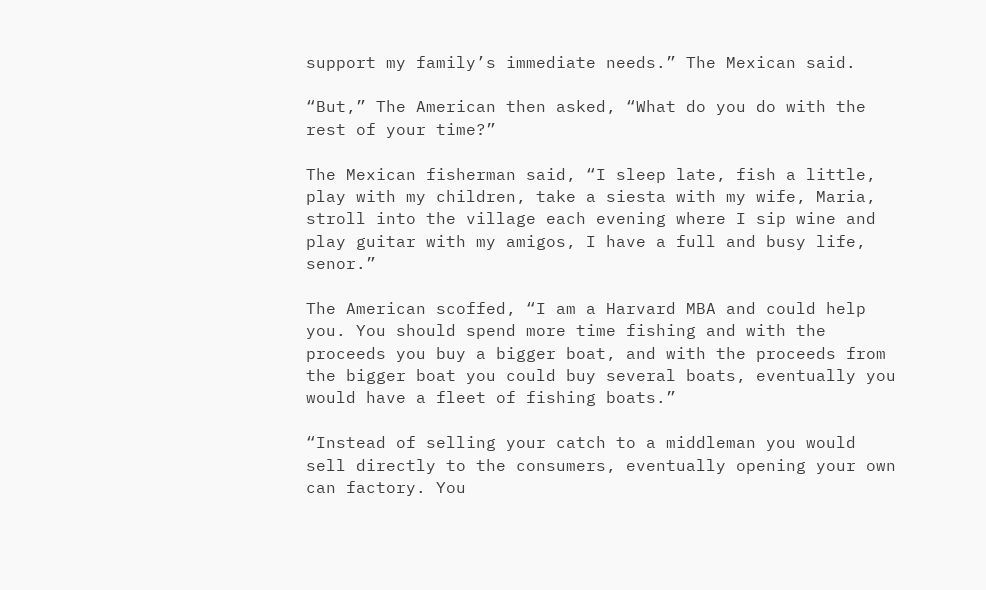support my family’s immediate needs.” The Mexican said.

“But,” The American then asked, “What do you do with the rest of your time?”

The Mexican fisherman said, “I sleep late, fish a little, play with my children, take a siesta with my wife, Maria, stroll into the village each evening where I sip wine and play guitar with my amigos, I have a full and busy life, senor.”

The American scoffed, “I am a Harvard MBA and could help you. You should spend more time fishing and with the proceeds you buy a bigger boat, and with the proceeds from the bigger boat you could buy several boats, eventually you would have a fleet of fishing boats.”

“Instead of selling your catch to a middleman you would sell directly to the consumers, eventually opening your own can factory. You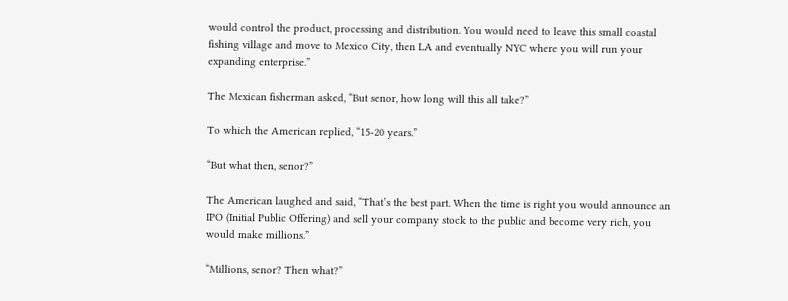would control the product, processing and distribution. You would need to leave this small coastal fishing village and move to Mexico City, then LA and eventually NYC where you will run your expanding enterprise.”

The Mexican fisherman asked, “But senor, how long will this all take?”

To which the American replied, “15-20 years.”

“But what then, senor?”

The American laughed and said, “That’s the best part. When the time is right you would announce an IPO (Initial Public Offering) and sell your company stock to the public and become very rich, you would make millions.”

“Millions, senor? Then what?”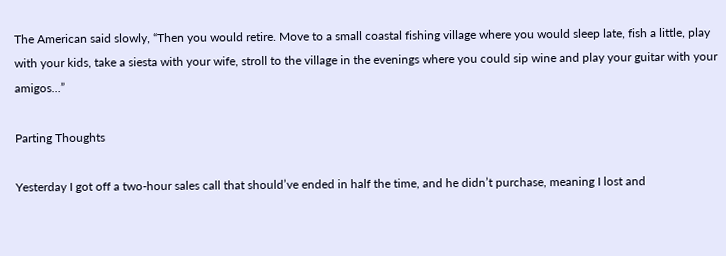The American said slowly, “Then you would retire. Move to a small coastal fishing village where you would sleep late, fish a little, play with your kids, take a siesta with your wife, stroll to the village in the evenings where you could sip wine and play your guitar with your amigos…”

Parting Thoughts

Yesterday I got off a two-hour sales call that should’ve ended in half the time, and he didn’t purchase, meaning I lost and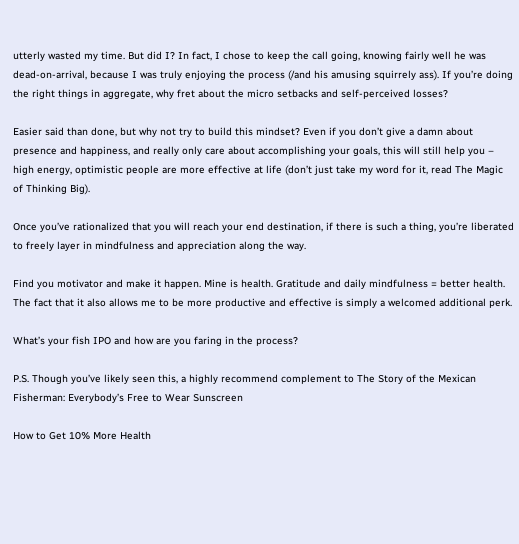utterly wasted my time. But did I? In fact, I chose to keep the call going, knowing fairly well he was dead-on-arrival, because I was truly enjoying the process (/and his amusing squirrely ass). If you’re doing the right things in aggregate, why fret about the micro setbacks and self-perceived losses?

Easier said than done, but why not try to build this mindset? Even if you don’t give a damn about presence and happiness, and really only care about accomplishing your goals, this will still help you – high energy, optimistic people are more effective at life (don’t just take my word for it, read The Magic of Thinking Big).

Once you’ve rationalized that you will reach your end destination, if there is such a thing, you’re liberated to freely layer in mindfulness and appreciation along the way.

Find you motivator and make it happen. Mine is health. Gratitude and daily mindfulness = better health. The fact that it also allows me to be more productive and effective is simply a welcomed additional perk.

What’s your fish IPO and how are you faring in the process?

P.S. Though you’ve likely seen this, a highly recommend complement to The Story of the Mexican Fisherman: Everybody’s Free to Wear Sunscreen

How to Get 10% More Health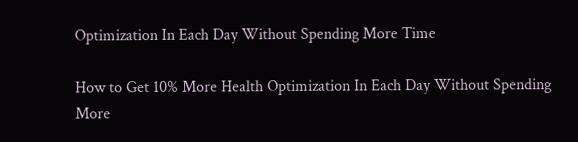Optimization In Each Day Without Spending More Time

How to Get 10% More Health Optimization In Each Day Without Spending More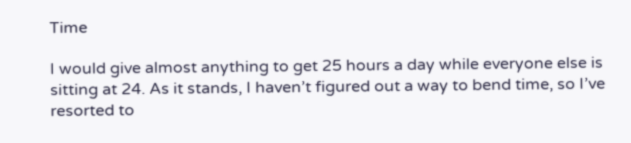Time

I would give almost anything to get 25 hours a day while everyone else is sitting at 24. As it stands, I haven’t figured out a way to bend time, so I’ve resorted to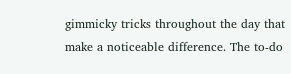gimmicky tricks throughout the day that make a noticeable difference. The to-do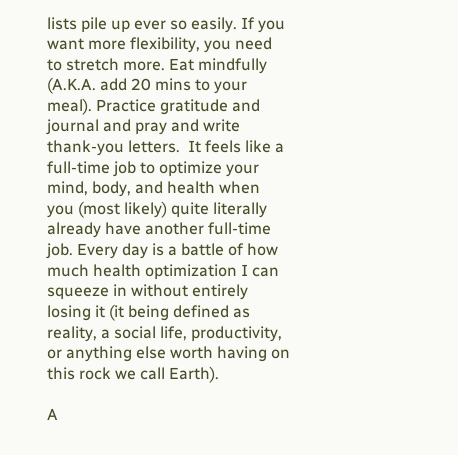lists pile up ever so easily. If you want more flexibility, you need to stretch more. Eat mindfully (A.K.A. add 20 mins to your meal). Practice gratitude and journal and pray and write thank-you letters.  It feels like a full-time job to optimize your mind, body, and health when you (most likely) quite literally already have another full-time job. Every day is a battle of how much health optimization I can squeeze in without entirely losing it (it being defined as reality, a social life, productivity, or anything else worth having on this rock we call Earth).

A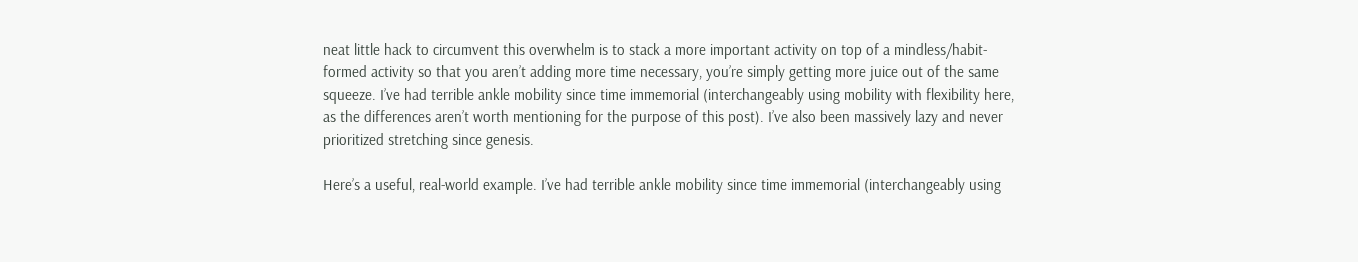neat little hack to circumvent this overwhelm is to stack a more important activity on top of a mindless/habit-formed activity so that you aren’t adding more time necessary, you’re simply getting more juice out of the same squeeze. I’ve had terrible ankle mobility since time immemorial (interchangeably using mobility with flexibility here, as the differences aren’t worth mentioning for the purpose of this post). I’ve also been massively lazy and never prioritized stretching since genesis.

Here’s a useful, real-world example. I’ve had terrible ankle mobility since time immemorial (interchangeably using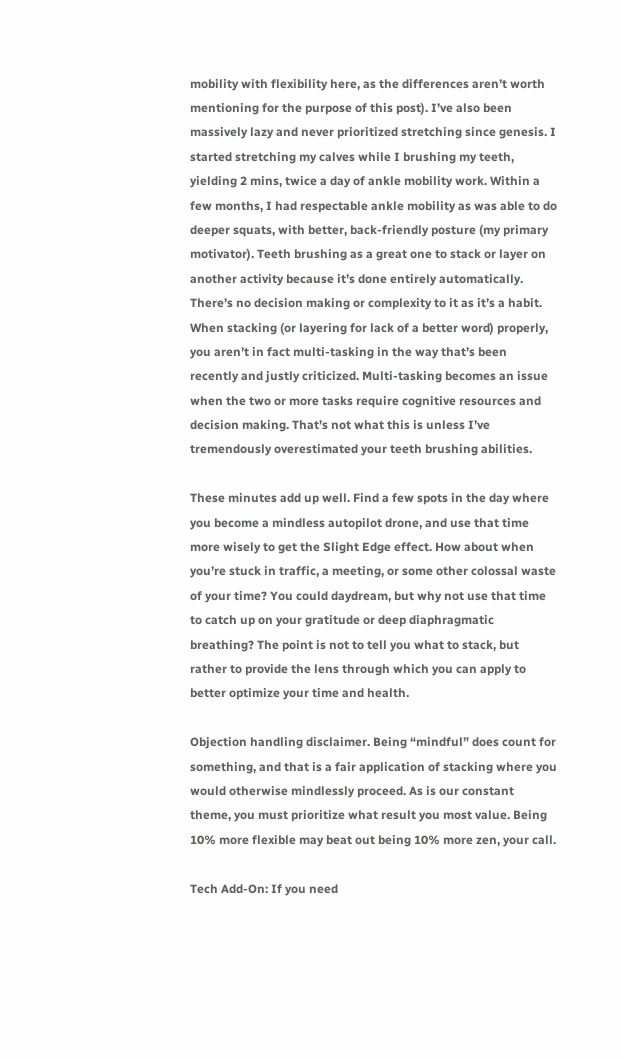mobility with flexibility here, as the differences aren’t worth mentioning for the purpose of this post). I’ve also been massively lazy and never prioritized stretching since genesis. I started stretching my calves while I brushing my teeth, yielding 2 mins, twice a day of ankle mobility work. Within a few months, I had respectable ankle mobility as was able to do deeper squats, with better, back-friendly posture (my primary motivator). Teeth brushing as a great one to stack or layer on another activity because it’s done entirely automatically. There’s no decision making or complexity to it as it’s a habit. When stacking (or layering for lack of a better word) properly, you aren’t in fact multi-tasking in the way that’s been recently and justly criticized. Multi-tasking becomes an issue when the two or more tasks require cognitive resources and decision making. That’s not what this is unless I’ve tremendously overestimated your teeth brushing abilities.

These minutes add up well. Find a few spots in the day where you become a mindless autopilot drone, and use that time more wisely to get the Slight Edge effect. How about when you’re stuck in traffic, a meeting, or some other colossal waste of your time? You could daydream, but why not use that time to catch up on your gratitude or deep diaphragmatic breathing? The point is not to tell you what to stack, but rather to provide the lens through which you can apply to better optimize your time and health.

Objection handling disclaimer. Being “mindful” does count for something, and that is a fair application of stacking where you would otherwise mindlessly proceed. As is our constant theme, you must prioritize what result you most value. Being 10% more flexible may beat out being 10% more zen, your call.

Tech Add-On: If you need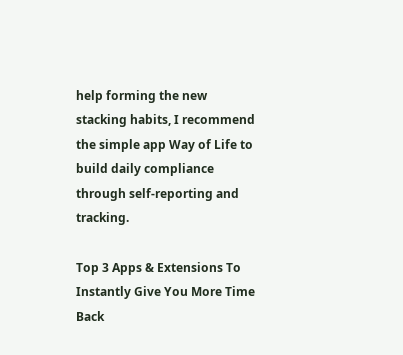help forming the new stacking habits, I recommend the simple app Way of Life to build daily compliance through self-reporting and tracking.

Top 3 Apps & Extensions To Instantly Give You More Time Back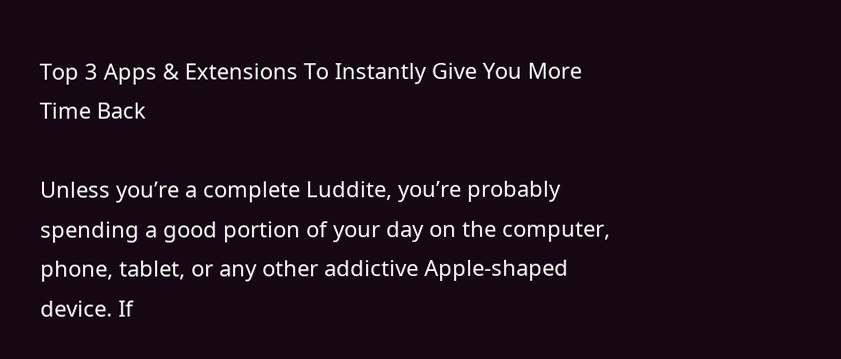Top 3 Apps & Extensions To Instantly Give You More Time Back

Unless you’re a complete Luddite, you’re probably spending a good portion of your day on the computer, phone, tablet, or any other addictive Apple-shaped device. If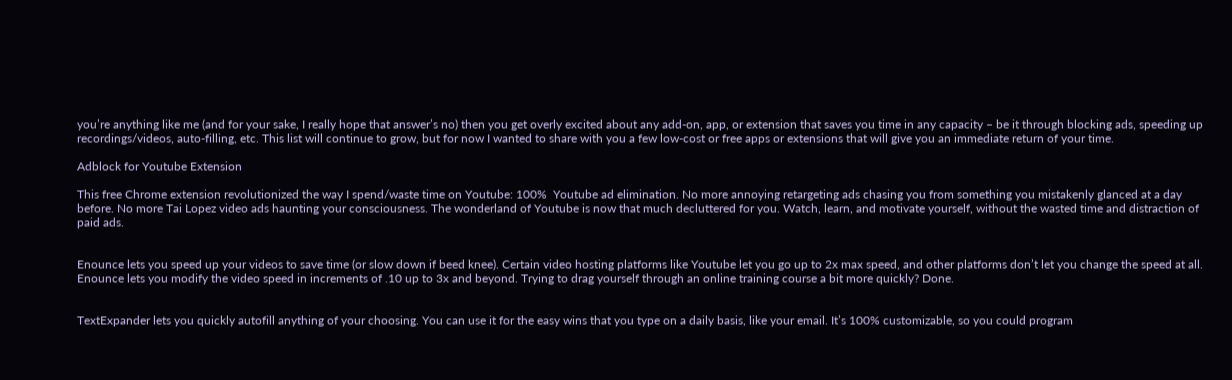you’re anything like me (and for your sake, I really hope that answer’s no) then you get overly excited about any add-on, app, or extension that saves you time in any capacity – be it through blocking ads, speeding up recordings/videos, auto-filling, etc. This list will continue to grow, but for now I wanted to share with you a few low-cost or free apps or extensions that will give you an immediate return of your time.

Adblock for Youtube Extension

This free Chrome extension revolutionized the way I spend/waste time on Youtube: 100%  Youtube ad elimination. No more annoying retargeting ads chasing you from something you mistakenly glanced at a day before. No more Tai Lopez video ads haunting your consciousness. The wonderland of Youtube is now that much decluttered for you. Watch, learn, and motivate yourself, without the wasted time and distraction of paid ads.


Enounce lets you speed up your videos to save time (or slow down if beed knee). Certain video hosting platforms like Youtube let you go up to 2x max speed, and other platforms don’t let you change the speed at all. Enounce lets you modify the video speed in increments of .10 up to 3x and beyond. Trying to drag yourself through an online training course a bit more quickly? Done.


TextExpander lets you quickly autofill anything of your choosing. You can use it for the easy wins that you type on a daily basis, like your email. It’s 100% customizable, so you could program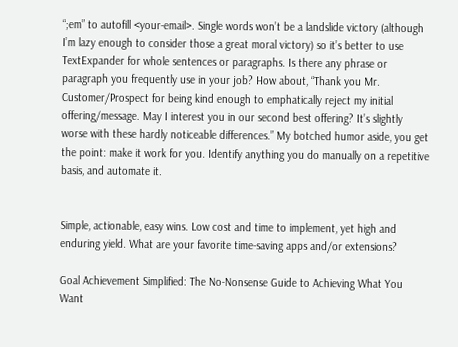“;em” to autofill <your-email>. Single words won’t be a landslide victory (although I’m lazy enough to consider those a great moral victory) so it’s better to use TextExpander for whole sentences or paragraphs. Is there any phrase or paragraph you frequently use in your job? How about, “Thank you Mr. Customer/Prospect for being kind enough to emphatically reject my initial offering/message. May I interest you in our second best offering? It’s slightly worse with these hardly noticeable differences.” My botched humor aside, you get the point: make it work for you. Identify anything you do manually on a repetitive basis, and automate it.


Simple, actionable, easy wins. Low cost and time to implement, yet high and enduring yield. What are your favorite time-saving apps and/or extensions?

Goal Achievement Simplified: The No-Nonsense Guide to Achieving What You Want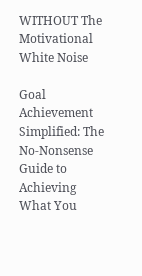WITHOUT The Motivational White Noise

Goal Achievement Simplified: The No-Nonsense Guide to Achieving What You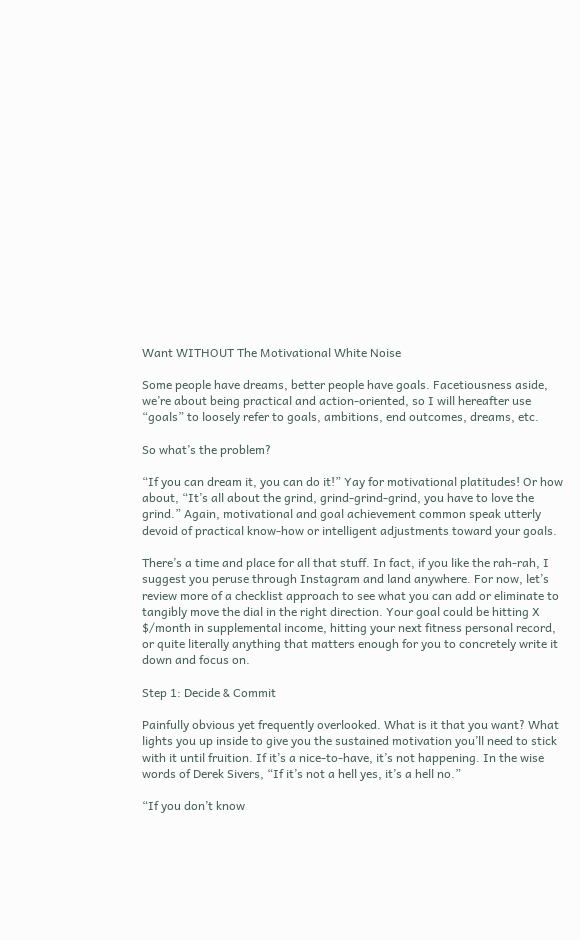Want WITHOUT The Motivational White Noise

Some people have dreams, better people have goals. Facetiousness aside, we’re about being practical and action-oriented, so I will hereafter use “goals” to loosely refer to goals, ambitions, end outcomes, dreams, etc.

So what’s the problem?

“If you can dream it, you can do it!” Yay for motivational platitudes! Or how about, “It’s all about the grind, grind-grind-grind, you have to love the grind.” Again, motivational and goal achievement common speak utterly devoid of practical know-how or intelligent adjustments toward your goals.

There’s a time and place for all that stuff. In fact, if you like the rah-rah, I suggest you peruse through Instagram and land anywhere. For now, let’s review more of a checklist approach to see what you can add or eliminate to tangibly move the dial in the right direction. Your goal could be hitting X $/month in supplemental income, hitting your next fitness personal record, or quite literally anything that matters enough for you to concretely write it down and focus on.

Step 1: Decide & Commit

Painfully obvious yet frequently overlooked. What is it that you want? What lights you up inside to give you the sustained motivation you’ll need to stick with it until fruition. If it’s a nice-to-have, it’s not happening. In the wise words of Derek Sivers, “If it’s not a hell yes, it’s a hell no.”

“If you don’t know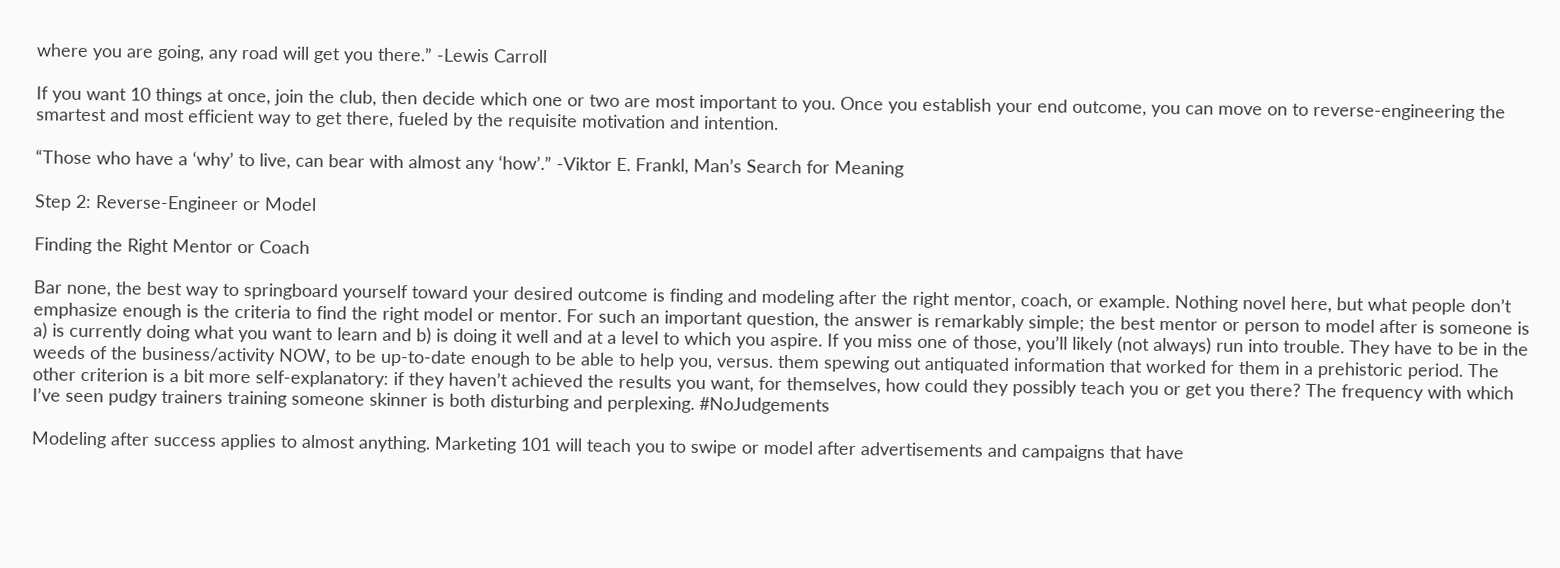where you are going, any road will get you there.” -Lewis Carroll

If you want 10 things at once, join the club, then decide which one or two are most important to you. Once you establish your end outcome, you can move on to reverse-engineering the smartest and most efficient way to get there, fueled by the requisite motivation and intention.

“Those who have a ‘why’ to live, can bear with almost any ‘how’.” -Viktor E. Frankl, Man’s Search for Meaning

Step 2: Reverse-Engineer or Model

Finding the Right Mentor or Coach

Bar none, the best way to springboard yourself toward your desired outcome is finding and modeling after the right mentor, coach, or example. Nothing novel here, but what people don’t emphasize enough is the criteria to find the right model or mentor. For such an important question, the answer is remarkably simple; the best mentor or person to model after is someone is a) is currently doing what you want to learn and b) is doing it well and at a level to which you aspire. If you miss one of those, you’ll likely (not always) run into trouble. They have to be in the weeds of the business/activity NOW, to be up-to-date enough to be able to help you, versus. them spewing out antiquated information that worked for them in a prehistoric period. The other criterion is a bit more self-explanatory: if they haven’t achieved the results you want, for themselves, how could they possibly teach you or get you there? The frequency with which I’ve seen pudgy trainers training someone skinner is both disturbing and perplexing. #NoJudgements

Modeling after success applies to almost anything. Marketing 101 will teach you to swipe or model after advertisements and campaigns that have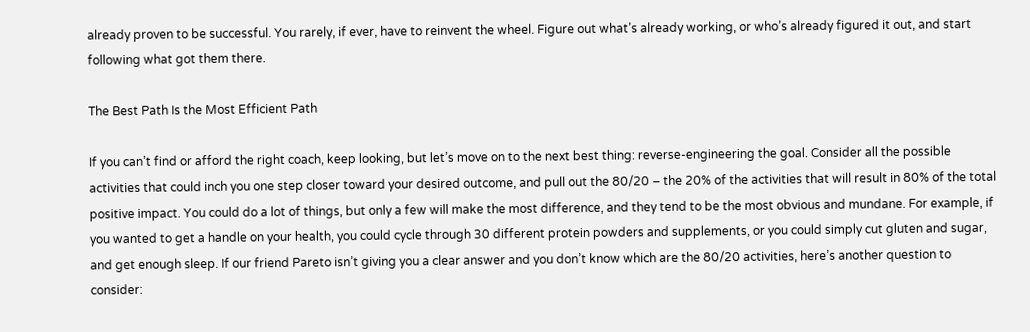already proven to be successful. You rarely, if ever, have to reinvent the wheel. Figure out what’s already working, or who’s already figured it out, and start following what got them there.

The Best Path Is the Most Efficient Path

If you can’t find or afford the right coach, keep looking, but let’s move on to the next best thing: reverse-engineering the goal. Consider all the possible activities that could inch you one step closer toward your desired outcome, and pull out the 80/20 – the 20% of the activities that will result in 80% of the total positive impact. You could do a lot of things, but only a few will make the most difference, and they tend to be the most obvious and mundane. For example, if you wanted to get a handle on your health, you could cycle through 30 different protein powders and supplements, or you could simply cut gluten and sugar, and get enough sleep. If our friend Pareto isn’t giving you a clear answer and you don’t know which are the 80/20 activities, here’s another question to consider: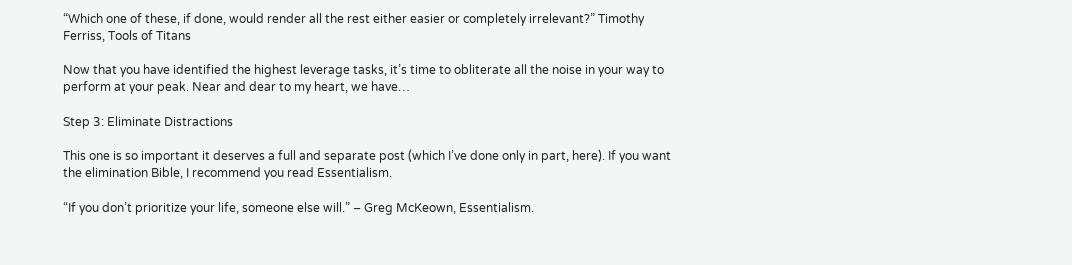“Which one of these, if done, would render all the rest either easier or completely irrelevant?” Timothy Ferriss, Tools of Titans

Now that you have identified the highest leverage tasks, it’s time to obliterate all the noise in your way to perform at your peak. Near and dear to my heart, we have…

Step 3: Eliminate Distractions

This one is so important it deserves a full and separate post (which I’ve done only in part, here). If you want the elimination Bible, I recommend you read Essentialism.

“If you don’t prioritize your life, someone else will.” – Greg McKeown, Essentialism.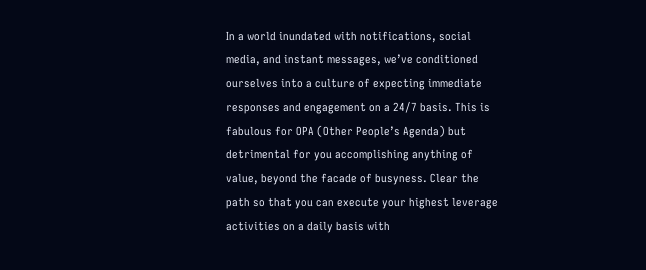In a world inundated with notifications, social media, and instant messages, we’ve conditioned ourselves into a culture of expecting immediate responses and engagement on a 24/7 basis. This is fabulous for OPA (Other People’s Agenda) but detrimental for you accomplishing anything of value, beyond the facade of busyness. Clear the path so that you can execute your highest leverage activities on a daily basis with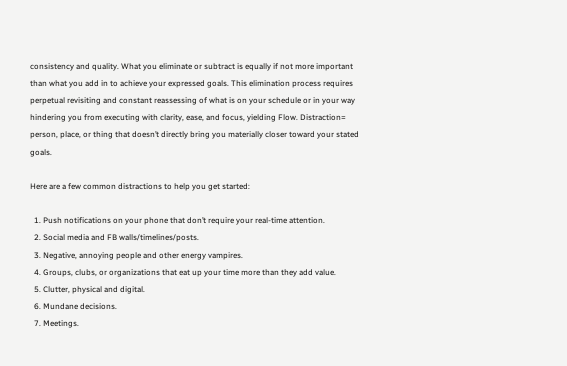consistency and quality. What you eliminate or subtract is equally if not more important than what you add in to achieve your expressed goals. This elimination process requires perpetual revisiting and constant reassessing of what is on your schedule or in your way hindering you from executing with clarity, ease, and focus, yielding Flow. Distraction= person, place, or thing that doesn’t directly bring you materially closer toward your stated goals.

Here are a few common distractions to help you get started:

  1. Push notifications on your phone that don’t require your real-time attention.
  2. Social media and FB walls/timelines/posts.
  3. Negative, annoying people and other energy vampires.
  4. Groups, clubs, or organizations that eat up your time more than they add value.
  5. Clutter, physical and digital.
  6. Mundane decisions.
  7. Meetings.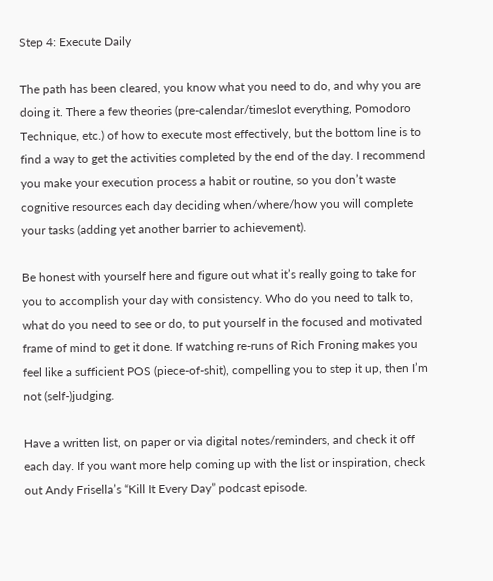Step 4: Execute Daily

The path has been cleared, you know what you need to do, and why you are doing it. There a few theories (pre-calendar/timeslot everything, Pomodoro Technique, etc.) of how to execute most effectively, but the bottom line is to find a way to get the activities completed by the end of the day. I recommend you make your execution process a habit or routine, so you don’t waste cognitive resources each day deciding when/where/how you will complete your tasks (adding yet another barrier to achievement).

Be honest with yourself here and figure out what it’s really going to take for you to accomplish your day with consistency. Who do you need to talk to, what do you need to see or do, to put yourself in the focused and motivated frame of mind to get it done. If watching re-runs of Rich Froning makes you feel like a sufficient POS (piece-of-shit), compelling you to step it up, then I’m not (self-)judging.

Have a written list, on paper or via digital notes/reminders, and check it off each day. If you want more help coming up with the list or inspiration, check out Andy Frisella’s “Kill It Every Day” podcast episode.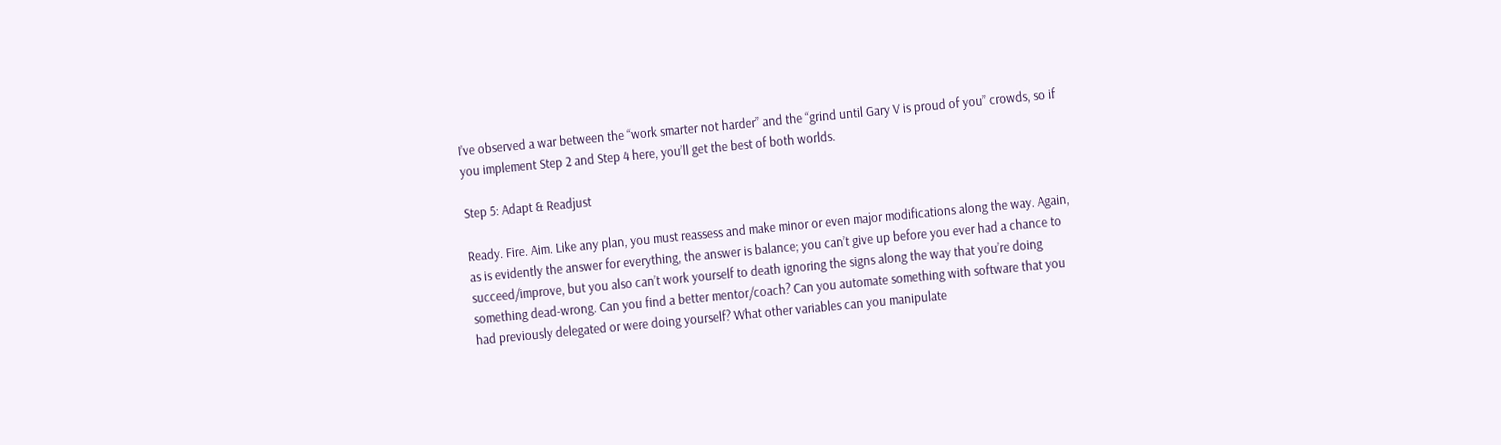I’ve observed a war between the “work smarter not harder” and the “grind until Gary V is proud of you” crowds, so if you implement Step 2 and Step 4 here, you’ll get the best of both worlds.

Step 5: Adapt & Readjust

Ready. Fire. Aim. Like any plan, you must reassess and make minor or even major modifications along the way. Again, as is evidently the answer for everything, the answer is balance; you can’t give up before you ever had a chance to succeed/improve, but you also can’t work yourself to death ignoring the signs along the way that you’re doing something dead-wrong. Can you find a better mentor/coach? Can you automate something with software that you had previously delegated or were doing yourself? What other variables can you manipulate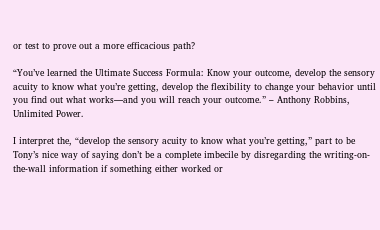or test to prove out a more efficacious path?

“You’ve learned the Ultimate Success Formula: Know your outcome, develop the sensory acuity to know what you’re getting, develop the flexibility to change your behavior until you find out what works—and you will reach your outcome.” – Anthony Robbins, Unlimited Power.

I interpret the, “develop the sensory acuity to know what you’re getting,” part to be Tony’s nice way of saying don’t be a complete imbecile by disregarding the writing-on-the-wall information if something either worked or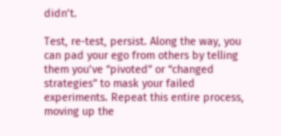didn’t.

Test, re-test, persist. Along the way, you can pad your ego from others by telling them you’ve “pivoted” or “changed strategies” to mask your failed experiments. Repeat this entire process, moving up the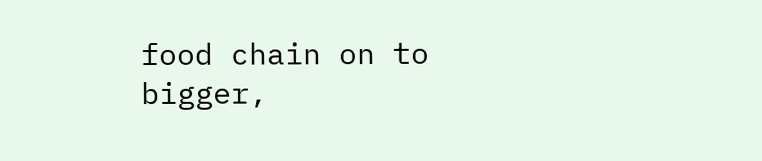food chain on to bigger,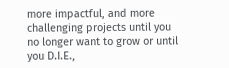more impactful, and more challenging projects until you no longer want to grow or until you D.I.E.,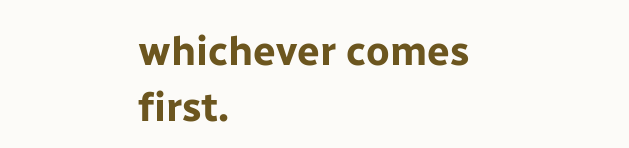whichever comes first.